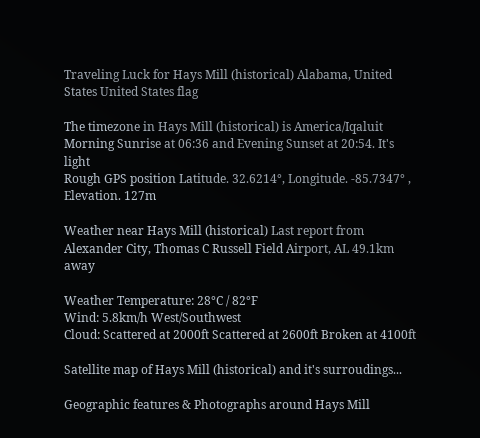Traveling Luck for Hays Mill (historical) Alabama, United States United States flag

The timezone in Hays Mill (historical) is America/Iqaluit
Morning Sunrise at 06:36 and Evening Sunset at 20:54. It's light
Rough GPS position Latitude. 32.6214°, Longitude. -85.7347° , Elevation. 127m

Weather near Hays Mill (historical) Last report from Alexander City, Thomas C Russell Field Airport, AL 49.1km away

Weather Temperature: 28°C / 82°F
Wind: 5.8km/h West/Southwest
Cloud: Scattered at 2000ft Scattered at 2600ft Broken at 4100ft

Satellite map of Hays Mill (historical) and it's surroudings...

Geographic features & Photographs around Hays Mill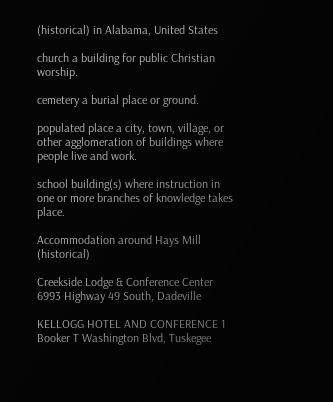(historical) in Alabama, United States

church a building for public Christian worship.

cemetery a burial place or ground.

populated place a city, town, village, or other agglomeration of buildings where people live and work.

school building(s) where instruction in one or more branches of knowledge takes place.

Accommodation around Hays Mill (historical)

Creekside Lodge & Conference Center 6993 Highway 49 South, Dadeville

KELLOGG HOTEL AND CONFERENCE 1 Booker T Washington Blvd, Tuskegee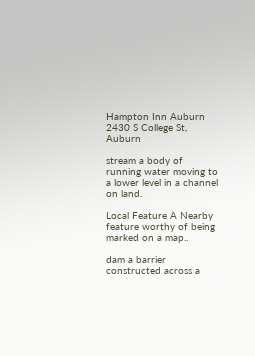Hampton Inn Auburn 2430 S College St, Auburn

stream a body of running water moving to a lower level in a channel on land.

Local Feature A Nearby feature worthy of being marked on a map..

dam a barrier constructed across a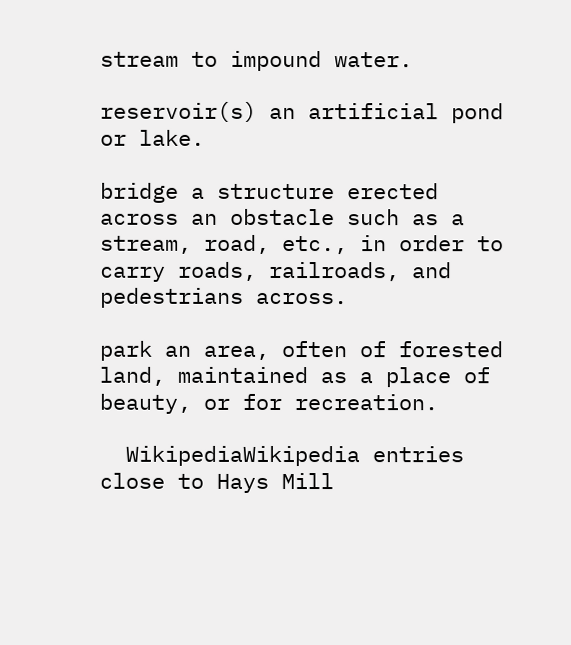stream to impound water.

reservoir(s) an artificial pond or lake.

bridge a structure erected across an obstacle such as a stream, road, etc., in order to carry roads, railroads, and pedestrians across.

park an area, often of forested land, maintained as a place of beauty, or for recreation.

  WikipediaWikipedia entries close to Hays Mill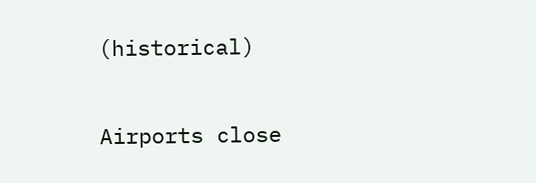(historical)

Airports close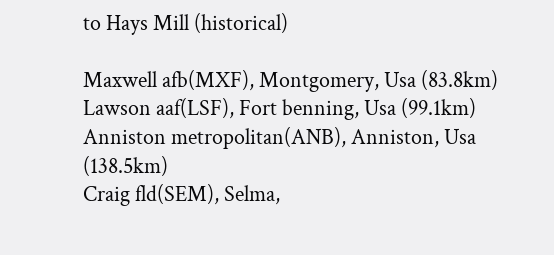to Hays Mill (historical)

Maxwell afb(MXF), Montgomery, Usa (83.8km)
Lawson aaf(LSF), Fort benning, Usa (99.1km)
Anniston metropolitan(ANB), Anniston, Usa (138.5km)
Craig fld(SEM), Selma,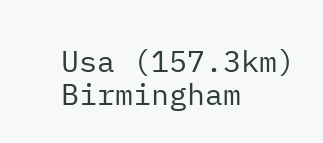Usa (157.3km)
Birmingham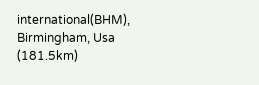international(BHM), Birmingham, Usa (181.5km)